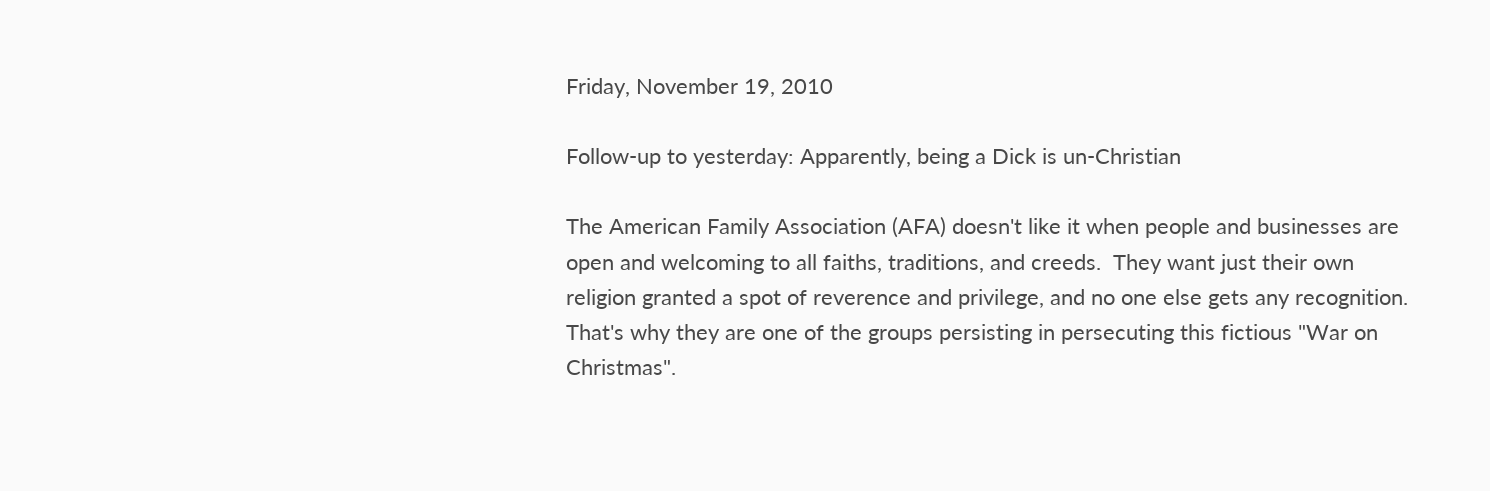Friday, November 19, 2010

Follow-up to yesterday: Apparently, being a Dick is un-Christian

The American Family Association (AFA) doesn't like it when people and businesses are open and welcoming to all faiths, traditions, and creeds.  They want just their own religion granted a spot of reverence and privilege, and no one else gets any recognition.  That's why they are one of the groups persisting in persecuting this fictious "War on Christmas".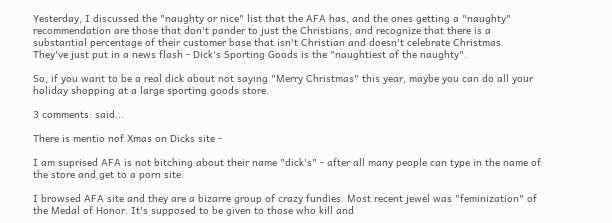Yesterday, I discussed the "naughty or nice" list that the AFA has, and the ones getting a "naughty" recommendation are those that don't pander to just the Christians, and recognize that there is a substantial percentage of their customer base that isn't Christian and doesn't celebrate Christmas.  They've just put in a news flash - Dick's Sporting Goods is the "naughtiest of the naughty".

So, if you want to be a real dick about not saying "Merry Christmas" this year, maybe you can do all your holiday shopping at a large sporting goods store.

3 comments: said...

There is mentio nof Xmas on Dicks site -

I am suprised AFA is not bitching about their name "dick's" - after all many people can type in the name of the store and get to a porn site.

I browsed AFA site and they are a bizarre group of crazy fundies. Most recent jewel was "feminization" of the Medal of Honor. It's supposed to be given to those who kill and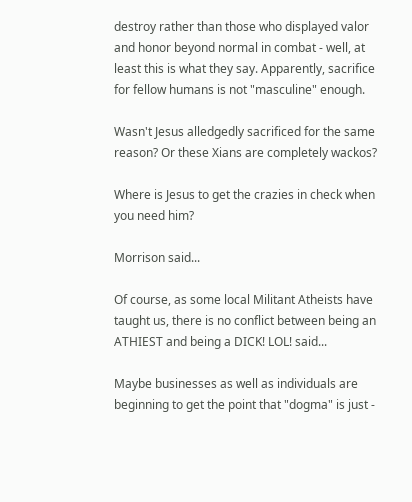destroy rather than those who displayed valor and honor beyond normal in combat - well, at least this is what they say. Apparently, sacrifice for fellow humans is not "masculine" enough.

Wasn't Jesus alledgedly sacrificed for the same reason? Or these Xians are completely wackos?

Where is Jesus to get the crazies in check when you need him?

Morrison said...

Of course, as some local Militant Atheists have taught us, there is no conflict between being an ATHIEST and being a DICK! LOL! said...

Maybe businesses as well as individuals are beginning to get the point that "dogma" is just -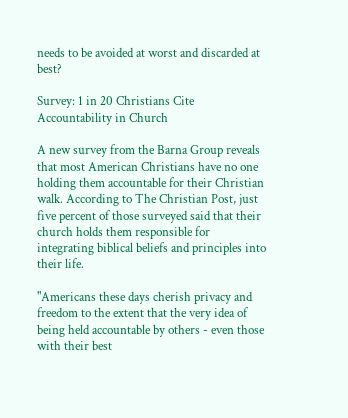needs to be avoided at worst and discarded at best?

Survey: 1 in 20 Christians Cite Accountability in Church

A new survey from the Barna Group reveals that most American Christians have no one holding them accountable for their Christian walk. According to The Christian Post, just five percent of those surveyed said that their church holds them responsible for integrating biblical beliefs and principles into their life.

"Americans these days cherish privacy and freedom to the extent that the very idea of being held accountable by others - even those with their best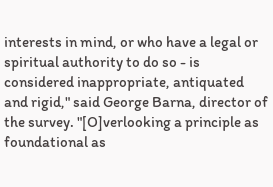interests in mind, or who have a legal or spiritual authority to do so - is considered inappropriate, antiquated and rigid," said George Barna, director of the survey. "[O]verlooking a principle as foundational as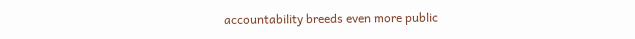accountability breeds even more public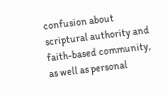confusion about scriptural authority and faith-based community, as well as personal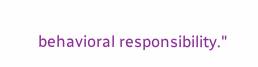behavioral responsibility."